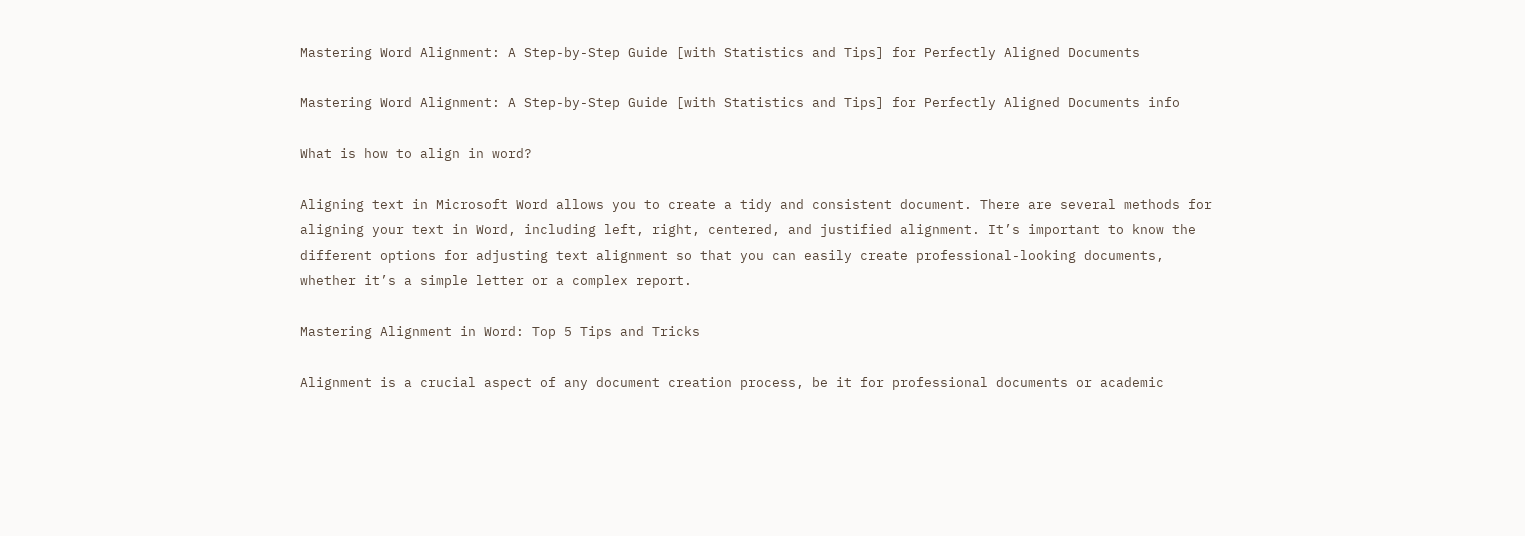Mastering Word Alignment: A Step-by-Step Guide [with Statistics and Tips] for Perfectly Aligned Documents

Mastering Word Alignment: A Step-by-Step Guide [with Statistics and Tips] for Perfectly Aligned Documents info

What is how to align in word?

Aligning text in Microsoft Word allows you to create a tidy and consistent document. There are several methods for aligning your text in Word, including left, right, centered, and justified alignment. It’s important to know the different options for adjusting text alignment so that you can easily create professional-looking documents, whether it’s a simple letter or a complex report.

Mastering Alignment in Word: Top 5 Tips and Tricks

Alignment is a crucial aspect of any document creation process, be it for professional documents or academic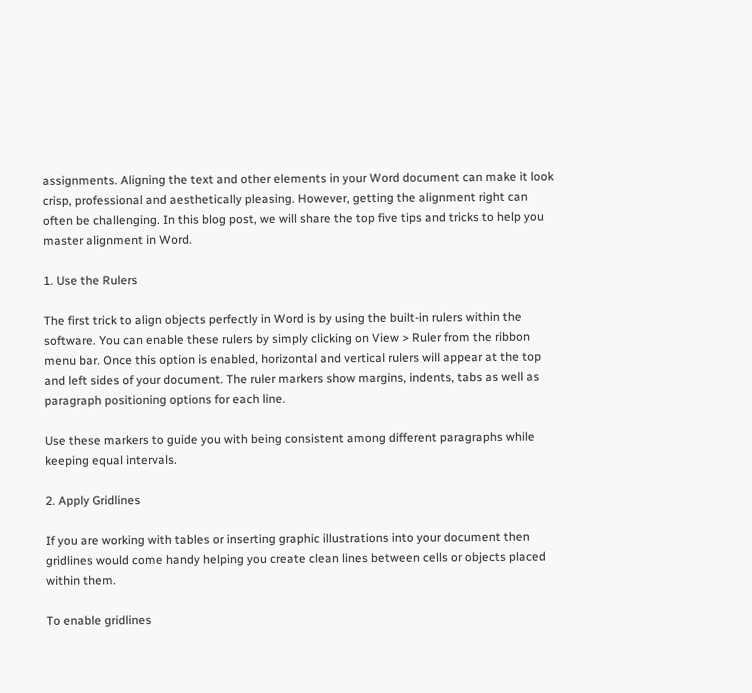assignments. Aligning the text and other elements in your Word document can make it look crisp, professional and aesthetically pleasing. However, getting the alignment right can often be challenging. In this blog post, we will share the top five tips and tricks to help you master alignment in Word.

1. Use the Rulers

The first trick to align objects perfectly in Word is by using the built-in rulers within the software. You can enable these rulers by simply clicking on View > Ruler from the ribbon menu bar. Once this option is enabled, horizontal and vertical rulers will appear at the top and left sides of your document. The ruler markers show margins, indents, tabs as well as paragraph positioning options for each line.

Use these markers to guide you with being consistent among different paragraphs while keeping equal intervals.

2. Apply Gridlines

If you are working with tables or inserting graphic illustrations into your document then gridlines would come handy helping you create clean lines between cells or objects placed within them.

To enable gridlines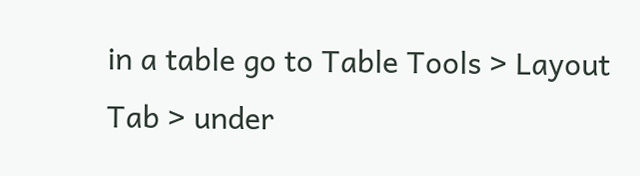in a table go to Table Tools > Layout Tab > under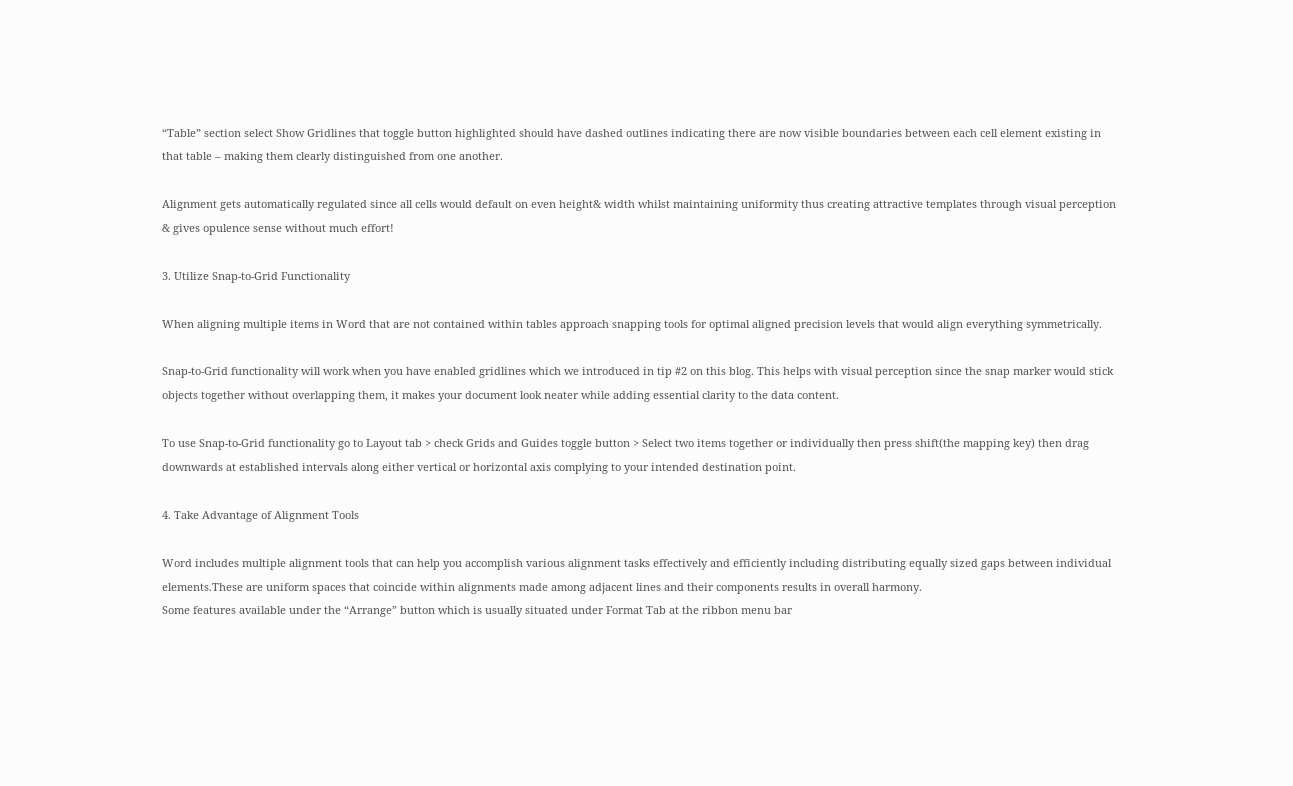“Table” section select Show Gridlines that toggle button highlighted should have dashed outlines indicating there are now visible boundaries between each cell element existing in that table – making them clearly distinguished from one another.

Alignment gets automatically regulated since all cells would default on even height& width whilst maintaining uniformity thus creating attractive templates through visual perception & gives opulence sense without much effort!

3. Utilize Snap-to-Grid Functionality

When aligning multiple items in Word that are not contained within tables approach snapping tools for optimal aligned precision levels that would align everything symmetrically.

Snap-to-Grid functionality will work when you have enabled gridlines which we introduced in tip #2 on this blog. This helps with visual perception since the snap marker would stick objects together without overlapping them, it makes your document look neater while adding essential clarity to the data content.

To use Snap-to-Grid functionality go to Layout tab > check Grids and Guides toggle button > Select two items together or individually then press shift(the mapping key) then drag downwards at established intervals along either vertical or horizontal axis complying to your intended destination point.

4. Take Advantage of Alignment Tools

Word includes multiple alignment tools that can help you accomplish various alignment tasks effectively and efficiently including distributing equally sized gaps between individual elements.These are uniform spaces that coincide within alignments made among adjacent lines and their components results in overall harmony.
Some features available under the “Arrange” button which is usually situated under Format Tab at the ribbon menu bar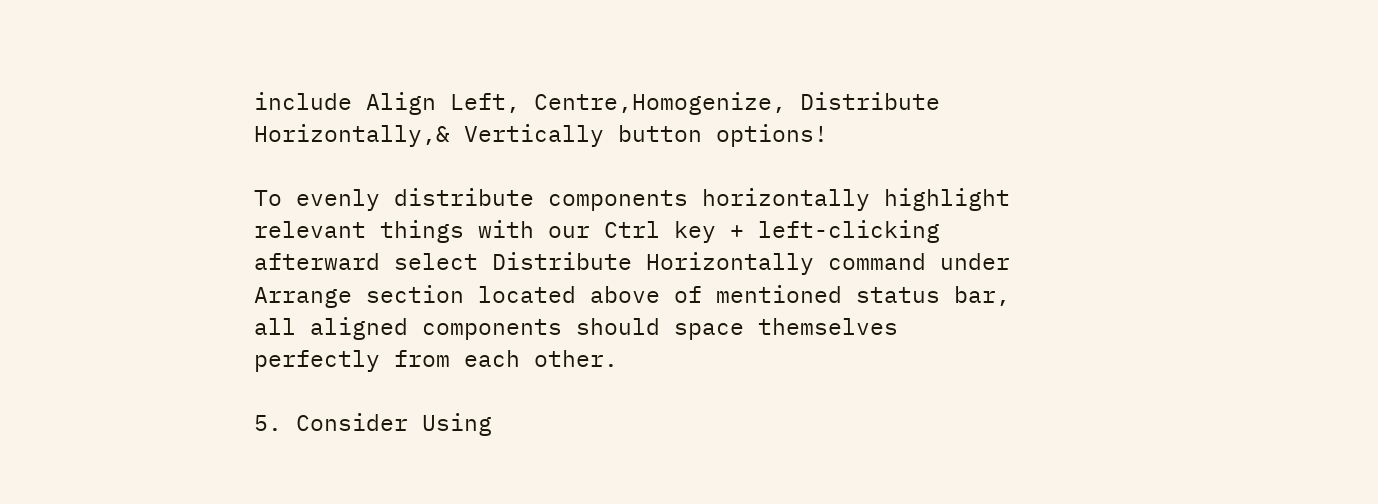include Align Left, Centre,Homogenize, Distribute Horizontally,& Vertically button options!

To evenly distribute components horizontally highlight relevant things with our Ctrl key + left-clicking afterward select Distribute Horizontally command under Arrange section located above of mentioned status bar, all aligned components should space themselves perfectly from each other.

5. Consider Using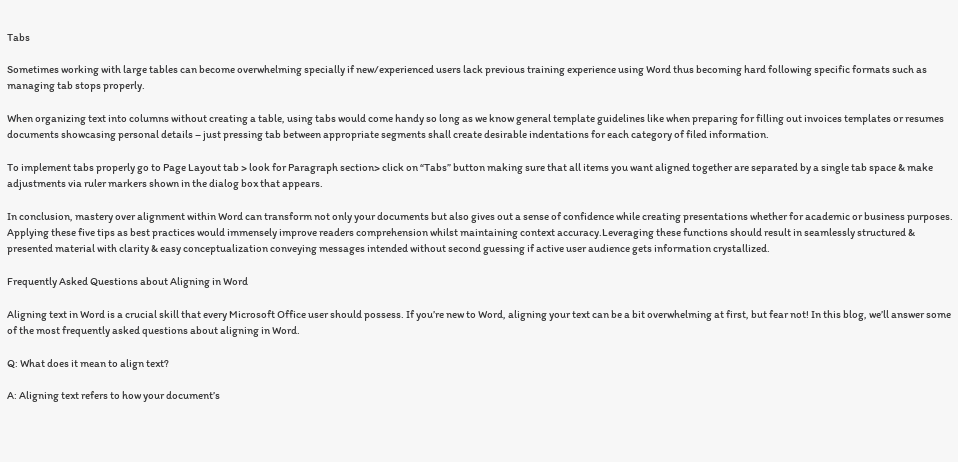Tabs

Sometimes working with large tables can become overwhelming specially if new/experienced users lack previous training experience using Word thus becoming hard following specific formats such as managing tab stops properly.

When organizing text into columns without creating a table, using tabs would come handy so long as we know general template guidelines like when preparing for filling out invoices templates or resumes documents showcasing personal details – just pressing tab between appropriate segments shall create desirable indentations for each category of filed information.

To implement tabs properly go to Page Layout tab > look for Paragraph section> click on “Tabs” button making sure that all items you want aligned together are separated by a single tab space & make adjustments via ruler markers shown in the dialog box that appears.

In conclusion, mastery over alignment within Word can transform not only your documents but also gives out a sense of confidence while creating presentations whether for academic or business purposes. Applying these five tips as best practices would immensely improve readers comprehension whilst maintaining context accuracy.Leveraging these functions should result in seamlessly structured & presented material with clarity & easy conceptualization conveying messages intended without second guessing if active user audience gets information crystallized.

Frequently Asked Questions about Aligning in Word

Aligning text in Word is a crucial skill that every Microsoft Office user should possess. If you’re new to Word, aligning your text can be a bit overwhelming at first, but fear not! In this blog, we’ll answer some of the most frequently asked questions about aligning in Word.

Q: What does it mean to align text?

A: Aligning text refers to how your document’s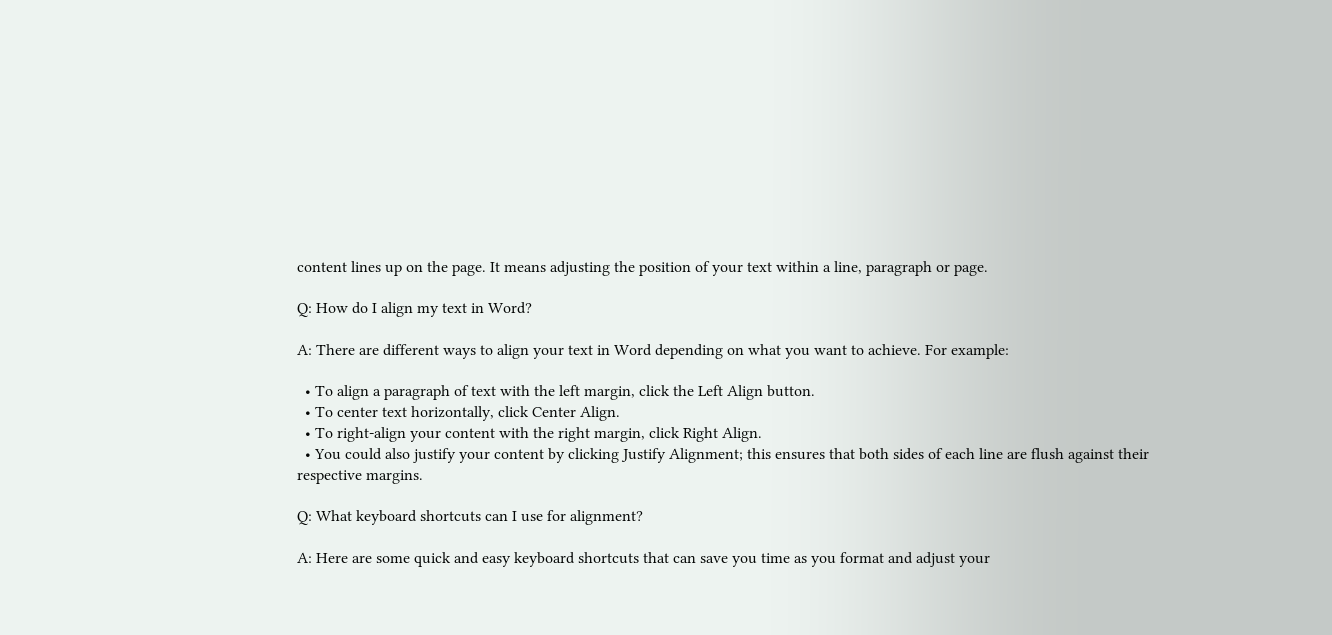content lines up on the page. It means adjusting the position of your text within a line, paragraph or page.

Q: How do I align my text in Word?

A: There are different ways to align your text in Word depending on what you want to achieve. For example:

  • To align a paragraph of text with the left margin, click the Left Align button.
  • To center text horizontally, click Center Align.
  • To right-align your content with the right margin, click Right Align.
  • You could also justify your content by clicking Justify Alignment; this ensures that both sides of each line are flush against their respective margins.

Q: What keyboard shortcuts can I use for alignment?

A: Here are some quick and easy keyboard shortcuts that can save you time as you format and adjust your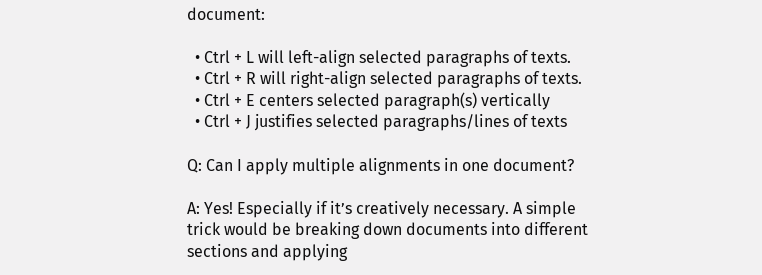document:

  • Ctrl + L will left-align selected paragraphs of texts.
  • Ctrl + R will right-align selected paragraphs of texts.
  • Ctrl + E centers selected paragraph(s) vertically
  • Ctrl + J justifies selected paragraphs/lines of texts

Q: Can I apply multiple alignments in one document?

A: Yes! Especially if it’s creatively necessary. A simple trick would be breaking down documents into different sections and applying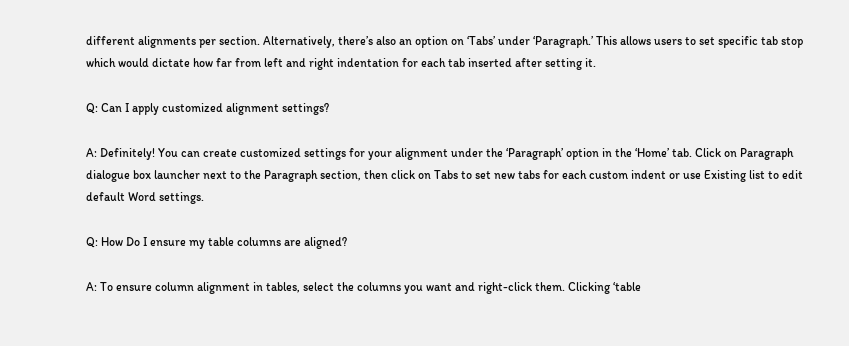different alignments per section. Alternatively, there’s also an option on ‘Tabs’ under ‘Paragraph.’ This allows users to set specific tab stop which would dictate how far from left and right indentation for each tab inserted after setting it.

Q: Can I apply customized alignment settings?

A: Definitely! You can create customized settings for your alignment under the ‘Paragraph’ option in the ‘Home’ tab. Click on Paragraph dialogue box launcher next to the Paragraph section, then click on Tabs to set new tabs for each custom indent or use Existing list to edit default Word settings.

Q: How Do I ensure my table columns are aligned?

A: To ensure column alignment in tables, select the columns you want and right-click them. Clicking ‘table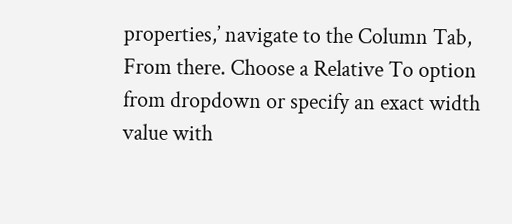properties,’ navigate to the Column Tab, From there. Choose a Relative To option from dropdown or specify an exact width value with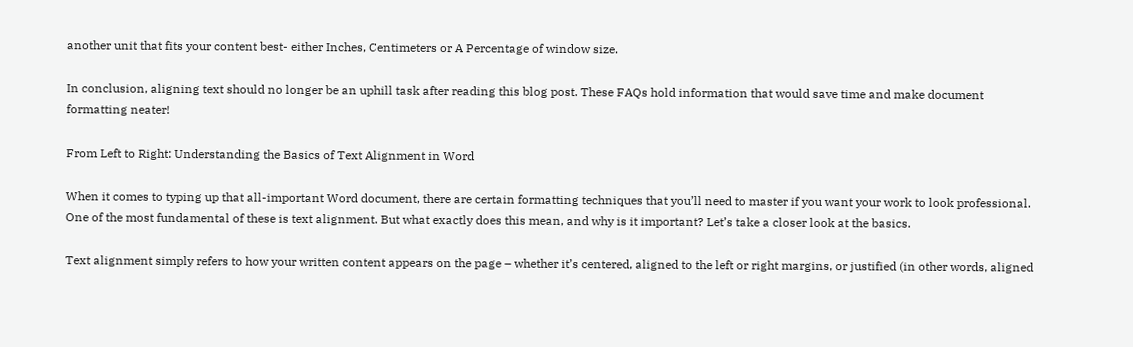another unit that fits your content best- either Inches, Centimeters or A Percentage of window size.

In conclusion, aligning text should no longer be an uphill task after reading this blog post. These FAQs hold information that would save time and make document formatting neater!

From Left to Right: Understanding the Basics of Text Alignment in Word

When it comes to typing up that all-important Word document, there are certain formatting techniques that you’ll need to master if you want your work to look professional. One of the most fundamental of these is text alignment. But what exactly does this mean, and why is it important? Let’s take a closer look at the basics.

Text alignment simply refers to how your written content appears on the page – whether it’s centered, aligned to the left or right margins, or justified (in other words, aligned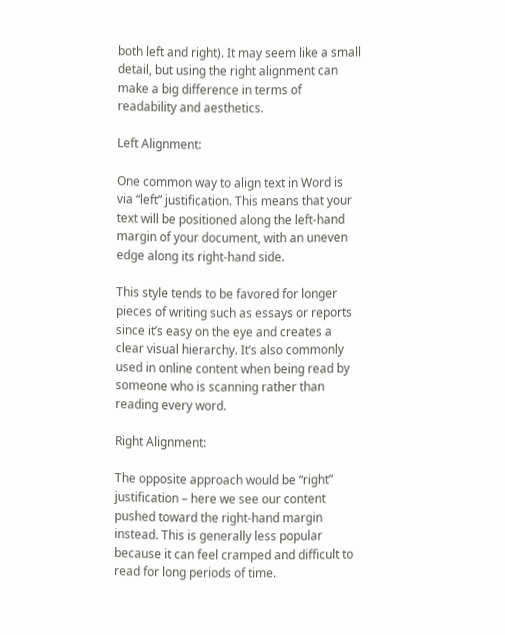both left and right). It may seem like a small detail, but using the right alignment can make a big difference in terms of readability and aesthetics.

Left Alignment:

One common way to align text in Word is via “left” justification. This means that your text will be positioned along the left-hand margin of your document, with an uneven edge along its right-hand side.

This style tends to be favored for longer pieces of writing such as essays or reports since it’s easy on the eye and creates a clear visual hierarchy. It’s also commonly used in online content when being read by someone who is scanning rather than reading every word.

Right Alignment:

The opposite approach would be “right” justification – here we see our content pushed toward the right-hand margin instead. This is generally less popular because it can feel cramped and difficult to read for long periods of time.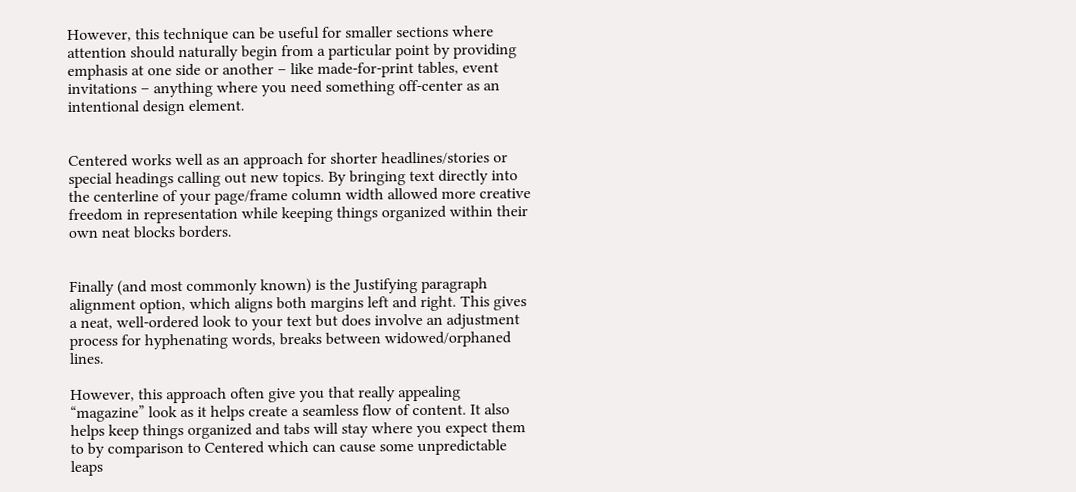However, this technique can be useful for smaller sections where attention should naturally begin from a particular point by providing emphasis at one side or another – like made-for-print tables, event invitations – anything where you need something off-center as an intentional design element.


Centered works well as an approach for shorter headlines/stories or special headings calling out new topics. By bringing text directly into the centerline of your page/frame column width allowed more creative freedom in representation while keeping things organized within their own neat blocks borders.


Finally (and most commonly known) is the Justifying paragraph alignment option, which aligns both margins left and right. This gives a neat, well-ordered look to your text but does involve an adjustment process for hyphenating words, breaks between widowed/orphaned lines.

However, this approach often give you that really appealing “magazine” look as it helps create a seamless flow of content. It also helps keep things organized and tabs will stay where you expect them to by comparison to Centered which can cause some unpredictable leaps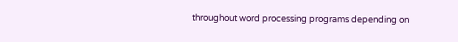throughout word processing programs depending on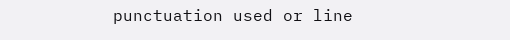punctuation used or line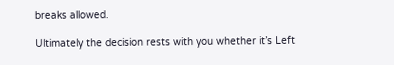breaks allowed.

Ultimately the decision rests with you whether it’s Left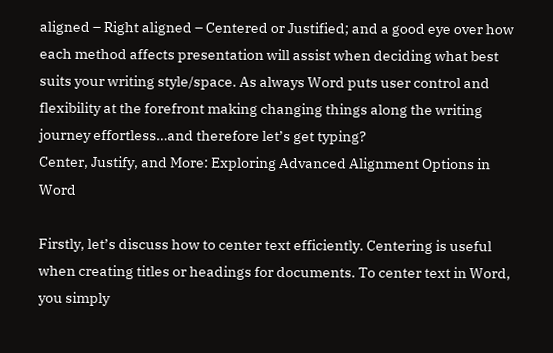aligned – Right aligned – Centered or Justified; and a good eye over how each method affects presentation will assist when deciding what best suits your writing style/space. As always Word puts user control and flexibility at the forefront making changing things along the writing journey effortless…and therefore let’s get typing?
Center, Justify, and More: Exploring Advanced Alignment Options in Word

Firstly, let’s discuss how to center text efficiently. Centering is useful when creating titles or headings for documents. To center text in Word, you simply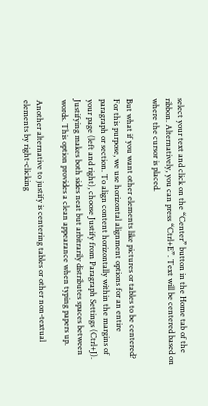select your text and click on the “Center” button in the Home tab of the ribbon. Alternatively, you can press “Ctrl+E”. Text will be centered based on where the cursor is placed.

But what if you want other elements like pictures or tables to be centered? For this purpose, we use horizontal alignment options for an entire paragraph or section. To align content horizontally within the margins of your page (left and right), choose Justify from Paragraph Settings (Ctrl+J). Justifying makes both sides neat but arbitrarily distributes spaces between words. This option provides a clean appearance when typing papers up.

Another alternative to justify is centering tables or other non-textual elements by right-clicking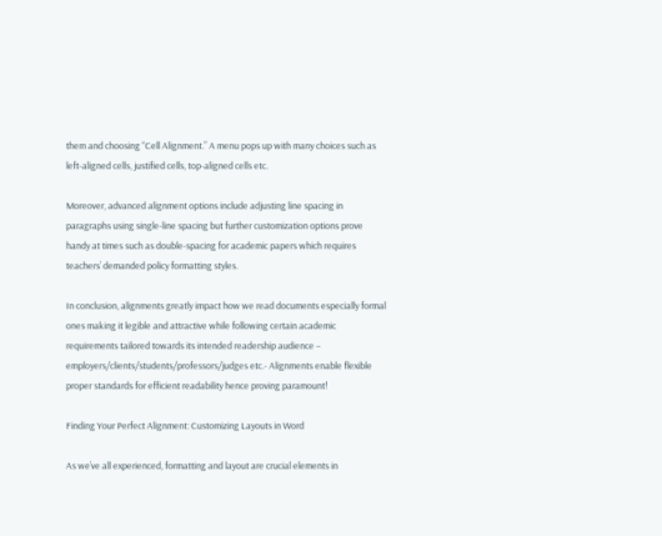them and choosing “Cell Alignment.” A menu pops up with many choices such as left-aligned cells, justified cells, top-aligned cells etc.

Moreover, advanced alignment options include adjusting line spacing in paragraphs using single-line spacing but further customization options prove handy at times such as double-spacing for academic papers which requires teachers’ demanded policy formatting styles.

In conclusion, alignments greatly impact how we read documents especially formal ones making it legible and attractive while following certain academic requirements tailored towards its intended readership audience – employers/clients/students/professors/judges etc.- Alignments enable flexible proper standards for efficient readability hence proving paramount!

Finding Your Perfect Alignment: Customizing Layouts in Word

As we’ve all experienced, formatting and layout are crucial elements in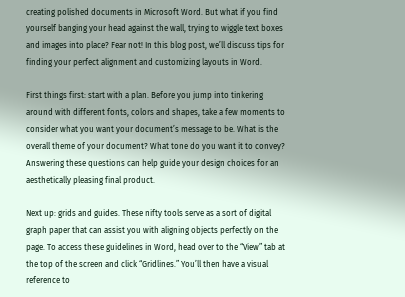creating polished documents in Microsoft Word. But what if you find yourself banging your head against the wall, trying to wiggle text boxes and images into place? Fear not! In this blog post, we’ll discuss tips for finding your perfect alignment and customizing layouts in Word.

First things first: start with a plan. Before you jump into tinkering around with different fonts, colors and shapes, take a few moments to consider what you want your document’s message to be. What is the overall theme of your document? What tone do you want it to convey? Answering these questions can help guide your design choices for an aesthetically pleasing final product.

Next up: grids and guides. These nifty tools serve as a sort of digital graph paper that can assist you with aligning objects perfectly on the page. To access these guidelines in Word, head over to the “View” tab at the top of the screen and click “Gridlines.” You’ll then have a visual reference to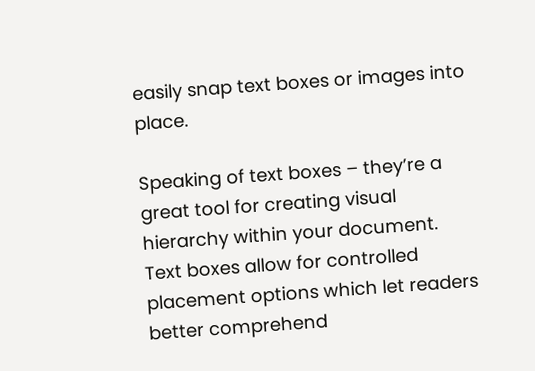easily snap text boxes or images into place.

Speaking of text boxes – they’re a great tool for creating visual hierarchy within your document. Text boxes allow for controlled placement options which let readers better comprehend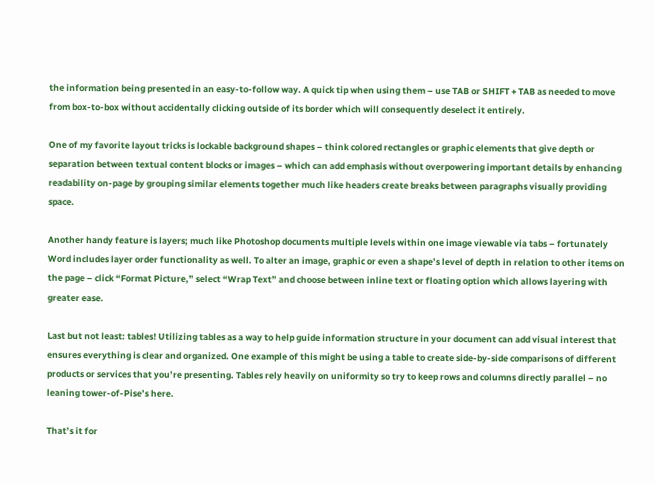the information being presented in an easy-to-follow way. A quick tip when using them – use TAB or SHIFT + TAB as needed to move from box-to-box without accidentally clicking outside of its border which will consequently deselect it entirely.

One of my favorite layout tricks is lockable background shapes – think colored rectangles or graphic elements that give depth or separation between textual content blocks or images – which can add emphasis without overpowering important details by enhancing readability on-page by grouping similar elements together much like headers create breaks between paragraphs visually providing space.

Another handy feature is layers; much like Photoshop documents multiple levels within one image viewable via tabs – fortunately Word includes layer order functionality as well. To alter an image, graphic or even a shape’s level of depth in relation to other items on the page – click “Format Picture,” select “Wrap Text” and choose between inline text or floating option which allows layering with greater ease.

Last but not least: tables! Utilizing tables as a way to help guide information structure in your document can add visual interest that ensures everything is clear and organized. One example of this might be using a table to create side-by-side comparisons of different products or services that you’re presenting. Tables rely heavily on uniformity so try to keep rows and columns directly parallel – no leaning tower-of-Pise’s here.

That’s it for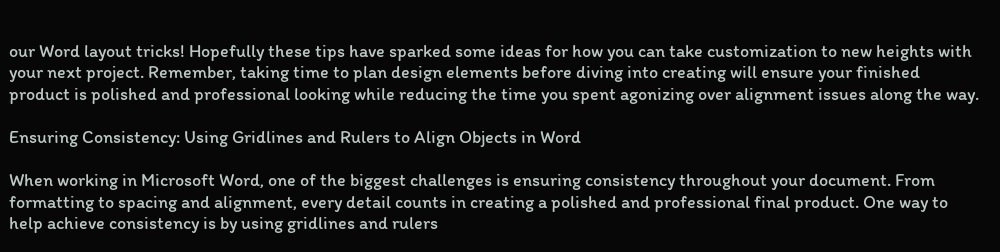our Word layout tricks! Hopefully these tips have sparked some ideas for how you can take customization to new heights with your next project. Remember, taking time to plan design elements before diving into creating will ensure your finished product is polished and professional looking while reducing the time you spent agonizing over alignment issues along the way.

Ensuring Consistency: Using Gridlines and Rulers to Align Objects in Word

When working in Microsoft Word, one of the biggest challenges is ensuring consistency throughout your document. From formatting to spacing and alignment, every detail counts in creating a polished and professional final product. One way to help achieve consistency is by using gridlines and rulers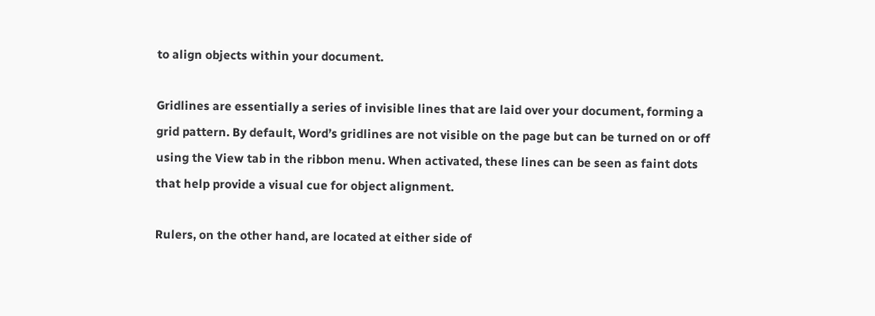to align objects within your document.

Gridlines are essentially a series of invisible lines that are laid over your document, forming a grid pattern. By default, Word’s gridlines are not visible on the page but can be turned on or off using the View tab in the ribbon menu. When activated, these lines can be seen as faint dots that help provide a visual cue for object alignment.

Rulers, on the other hand, are located at either side of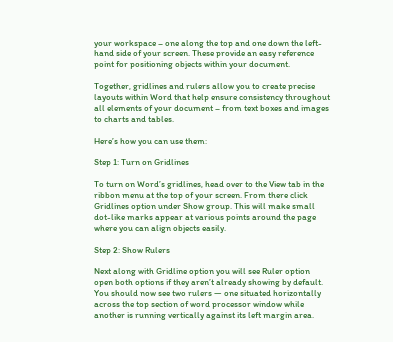your workspace – one along the top and one down the left-hand side of your screen. These provide an easy reference point for positioning objects within your document.

Together, gridlines and rulers allow you to create precise layouts within Word that help ensure consistency throughout all elements of your document – from text boxes and images to charts and tables.

Here’s how you can use them:

Step 1: Turn on Gridlines

To turn on Word’s gridlines, head over to the View tab in the ribbon menu at the top of your screen. From there click Gridlines option under Show group. This will make small dot-like marks appear at various points around the page where you can align objects easily.

Step 2: Show Rulers

Next along with Gridline option you will see Ruler option open both options if they aren’t already showing by default. You should now see two rulers — one situated horizontally across the top section of word processor window while another is running vertically against its left margin area.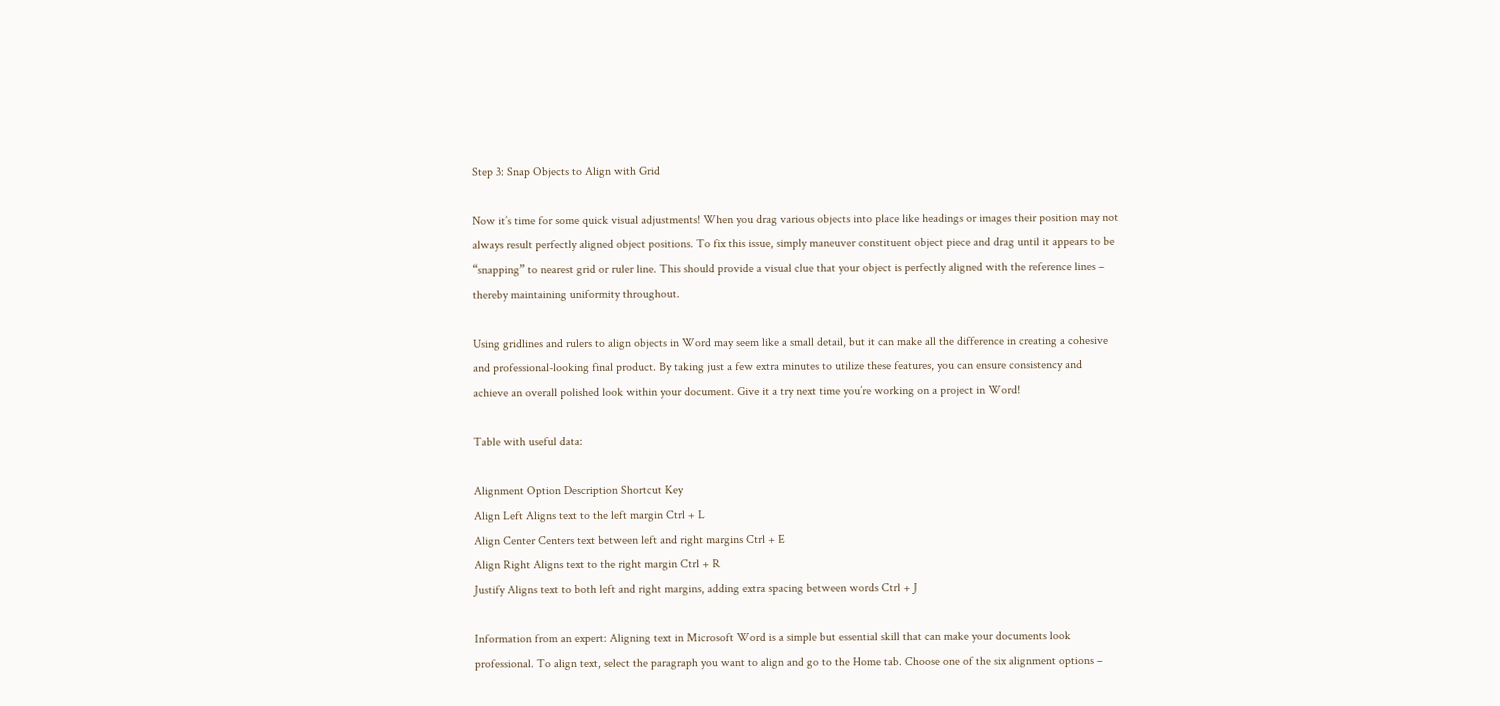Step 3: Snap Objects to Align with Grid

Now it’s time for some quick visual adjustments! When you drag various objects into place like headings or images their position may not always result perfectly aligned object positions. To fix this issue, simply maneuver constituent object piece and drag until it appears to be “snapping” to nearest grid or ruler line. This should provide a visual clue that your object is perfectly aligned with the reference lines – thereby maintaining uniformity throughout.

Using gridlines and rulers to align objects in Word may seem like a small detail, but it can make all the difference in creating a cohesive and professional-looking final product. By taking just a few extra minutes to utilize these features, you can ensure consistency and achieve an overall polished look within your document. Give it a try next time you’re working on a project in Word!

Table with useful data:

Alignment Option Description Shortcut Key
Align Left Aligns text to the left margin Ctrl + L
Align Center Centers text between left and right margins Ctrl + E
Align Right Aligns text to the right margin Ctrl + R
Justify Aligns text to both left and right margins, adding extra spacing between words Ctrl + J

Information from an expert: Aligning text in Microsoft Word is a simple but essential skill that can make your documents look professional. To align text, select the paragraph you want to align and go to the Home tab. Choose one of the six alignment options –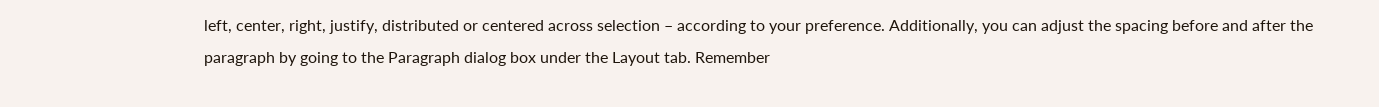left, center, right, justify, distributed or centered across selection – according to your preference. Additionally, you can adjust the spacing before and after the paragraph by going to the Paragraph dialog box under the Layout tab. Remember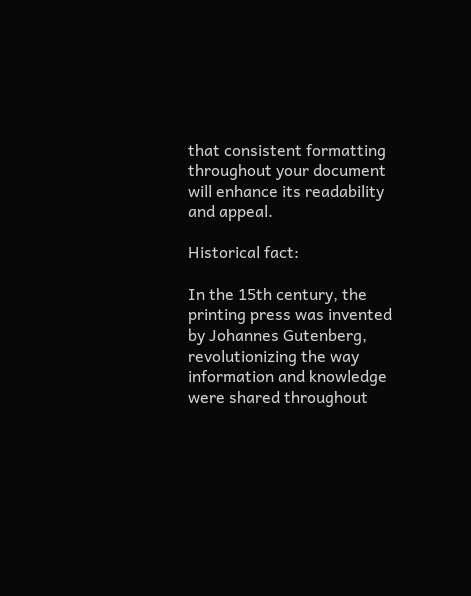that consistent formatting throughout your document will enhance its readability and appeal.

Historical fact:

In the 15th century, the printing press was invented by Johannes Gutenberg, revolutionizing the way information and knowledge were shared throughout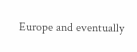Europe and eventually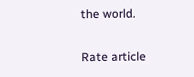the world.

Rate article